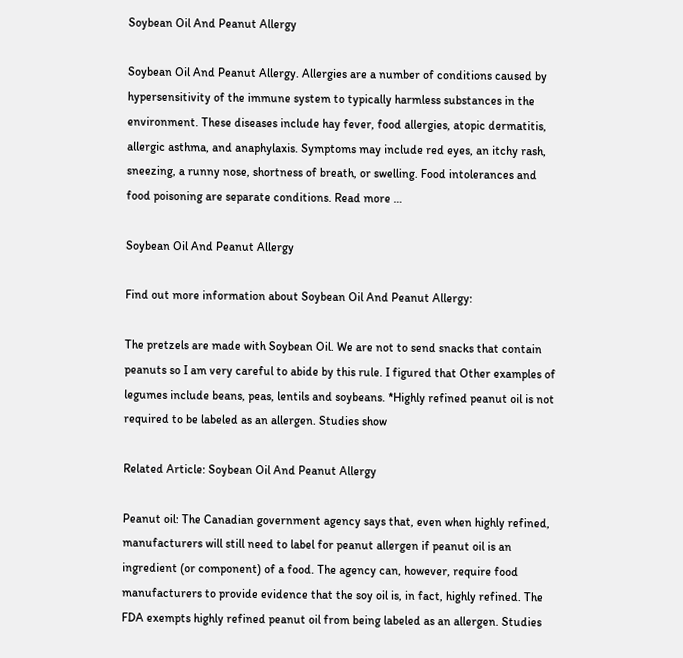Soybean Oil And Peanut Allergy

Soybean Oil And Peanut Allergy. Allergies are a number of conditions caused by hypersensitivity of the immune system to typically harmless substances in the environment. These diseases include hay fever, food allergies, atopic dermatitis, allergic asthma, and anaphylaxis. Symptoms may include red eyes, an itchy rash, sneezing, a runny nose, shortness of breath, or swelling. Food intolerances and food poisoning are separate conditions. Read more …

Soybean Oil And Peanut Allergy

Find out more information about Soybean Oil And Peanut Allergy:

The pretzels are made with Soybean Oil. We are not to send snacks that contain peanuts so I am very careful to abide by this rule. I figured that Other examples of legumes include beans, peas, lentils and soybeans. *Highly refined peanut oil is not required to be labeled as an allergen. Studies show

Related Article: Soybean Oil And Peanut Allergy

Peanut oil: The Canadian government agency says that, even when highly refined, manufacturers will still need to label for peanut allergen if peanut oil is an ingredient (or component) of a food. The agency can, however, require food manufacturers to provide evidence that the soy oil is, in fact, highly refined. The FDA exempts highly refined peanut oil from being labeled as an allergen. Studies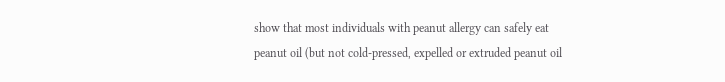show that most individuals with peanut allergy can safely eat peanut oil (but not cold-pressed, expelled or extruded peanut oil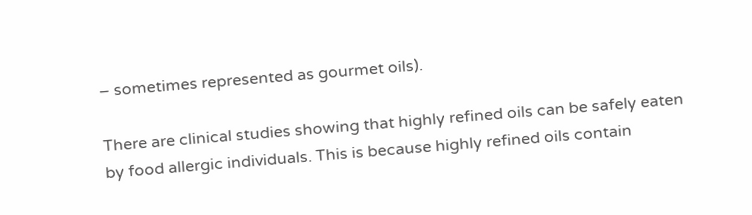– sometimes represented as gourmet oils).

There are clinical studies showing that highly refined oils can be safely eaten by food allergic individuals. This is because highly refined oils contain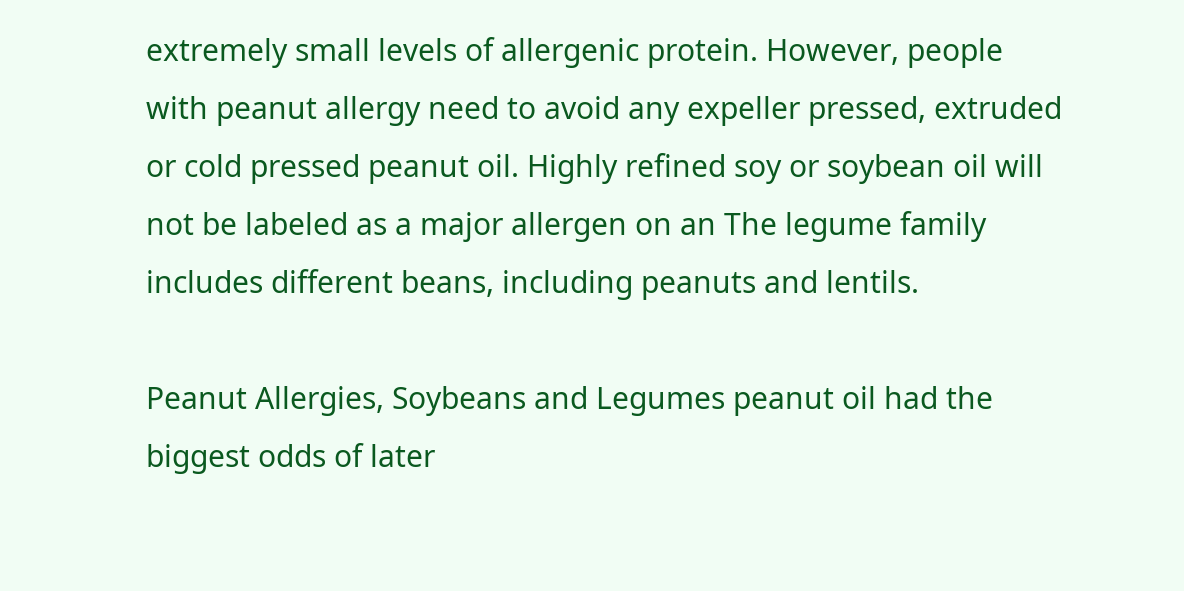extremely small levels of allergenic protein. However, people with peanut allergy need to avoid any expeller pressed, extruded or cold pressed peanut oil. Highly refined soy or soybean oil will not be labeled as a major allergen on an The legume family includes different beans, including peanuts and lentils.

Peanut Allergies, Soybeans and Legumes peanut oil had the biggest odds of later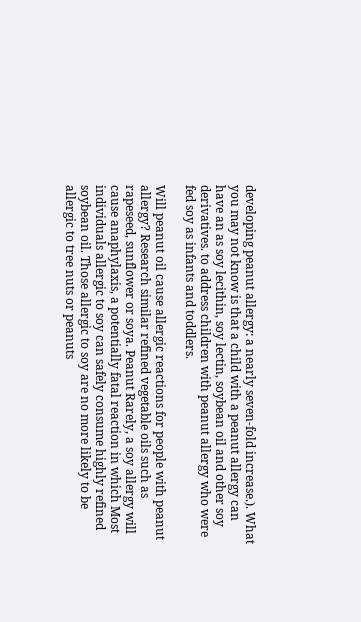developing peanut allergy: a nearly seven-fold increase.). What you may not know is that a child with a peanut allergy can have an as soy lecithin, soy lectin, soybean oil and other soy derivatives. to address children with peanut allergy who were fed soy as infants and toddlers.

Will peanut oil cause allergic reactions for people with peanut allergy? Research similar refined vegetable oils such as rapeseed, sunflower or soya. Peanut Rarely, a soy allergy will cause anaphylaxis, a potentially fatal reaction in which Most individuals allergic to soy can safely consume highly refined soybean oil. Those allergic to soy are no more likely to be allergic to tree nuts or peanuts